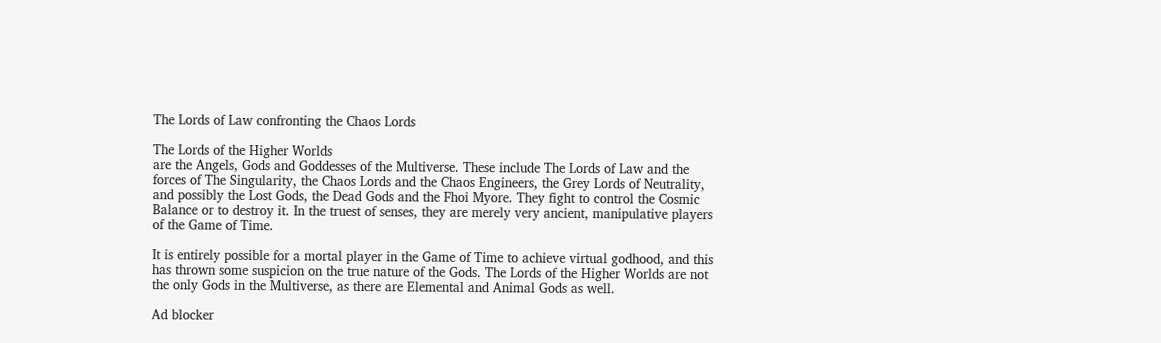The Lords of Law confronting the Chaos Lords

The Lords of the Higher Worlds
are the Angels, Gods and Goddesses of the Multiverse. These include The Lords of Law and the forces of The Singularity, the Chaos Lords and the Chaos Engineers, the Grey Lords of Neutrality, and possibly the Lost Gods, the Dead Gods and the Fhoi Myore. They fight to control the Cosmic Balance or to destroy it. In the truest of senses, they are merely very ancient, manipulative players of the Game of Time.

It is entirely possible for a mortal player in the Game of Time to achieve virtual godhood, and this has thrown some suspicion on the true nature of the Gods. The Lords of the Higher Worlds are not the only Gods in the Multiverse, as there are Elemental and Animal Gods as well.

Ad blocker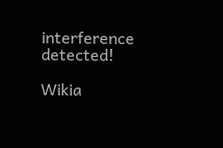interference detected!

Wikia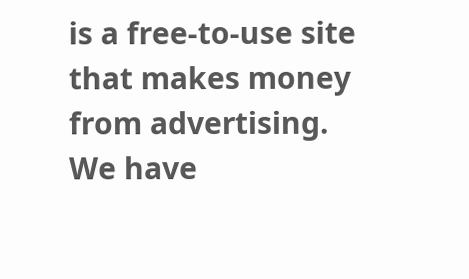is a free-to-use site that makes money from advertising. We have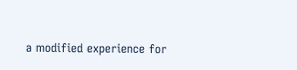a modified experience for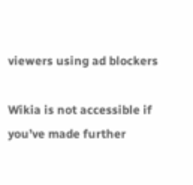viewers using ad blockers

Wikia is not accessible if you’ve made further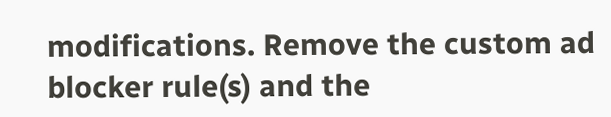modifications. Remove the custom ad blocker rule(s) and the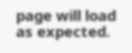page will load as expected.